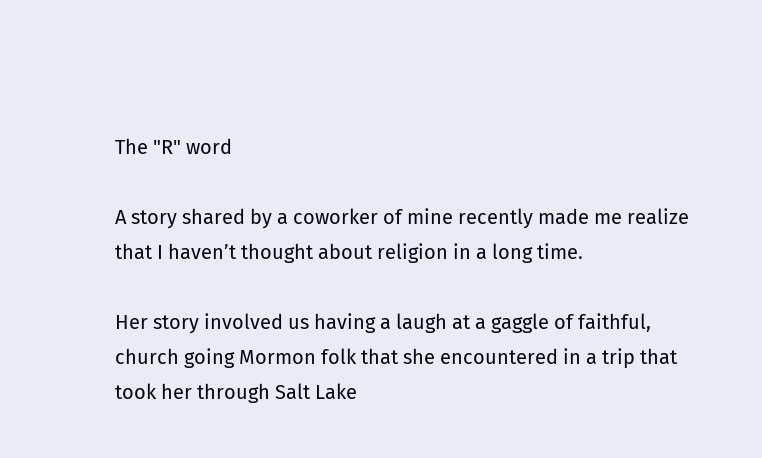The "R" word

A story shared by a coworker of mine recently made me realize that I haven’t thought about religion in a long time.

Her story involved us having a laugh at a gaggle of faithful, church going Mormon folk that she encountered in a trip that took her through Salt Lake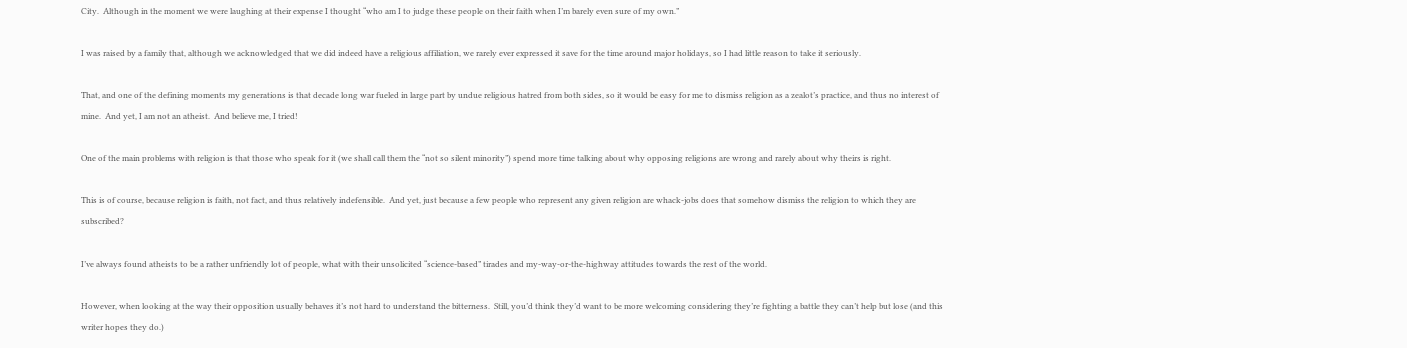City.  Although in the moment we were laughing at their expense I thought “who am I to judge these people on their faith when I’m barely even sure of my own.”

I was raised by a family that, although we acknowledged that we did indeed have a religious affiliation, we rarely ever expressed it save for the time around major holidays, so I had little reason to take it seriously.

That, and one of the defining moments my generations is that decade long war fueled in large part by undue religious hatred from both sides, so it would be easy for me to dismiss religion as a zealot’s practice, and thus no interest of mine.  And yet, I am not an atheist.  And believe me, I tried!

One of the main problems with religion is that those who speak for it (we shall call them the “not so silent minority”) spend more time talking about why opposing religions are wrong and rarely about why theirs is right.

This is of course, because religion is faith, not fact, and thus relatively indefensible.  And yet, just because a few people who represent any given religion are whack-jobs does that somehow dismiss the religion to which they are subscribed?

I’ve always found atheists to be a rather unfriendly lot of people, what with their unsolicited “science-based” tirades and my-way-or-the-highway attitudes towards the rest of the world.

However, when looking at the way their opposition usually behaves it’s not hard to understand the bitterness.  Still, you’d think they’d want to be more welcoming considering they’re fighting a battle they can’t help but lose (and this writer hopes they do.)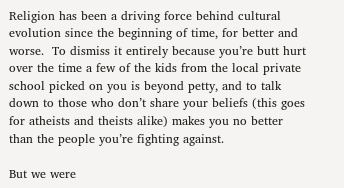Religion has been a driving force behind cultural evolution since the beginning of time, for better and worse.  To dismiss it entirely because you’re butt hurt over the time a few of the kids from the local private school picked on you is beyond petty, and to talk down to those who don’t share your beliefs (this goes for atheists and theists alike) makes you no better than the people you’re fighting against.

But we were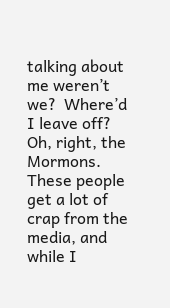talking about me weren’t we?  Where’d I leave off?  Oh, right, the Mormons.  These people get a lot of crap from the media, and while I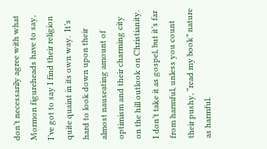don’t necessarily agree with what Mormon figureheads have to say, I’ve got to say I find their religion quite quaint in its own way.  It’s hard to look down upon their almost nauseating amount of optimism and their charming city on the hill outlook on Christianity.  I don’t take it as gospel, but it’s far from harmful, unless you count their pushy, “read my book” nature as harmful.